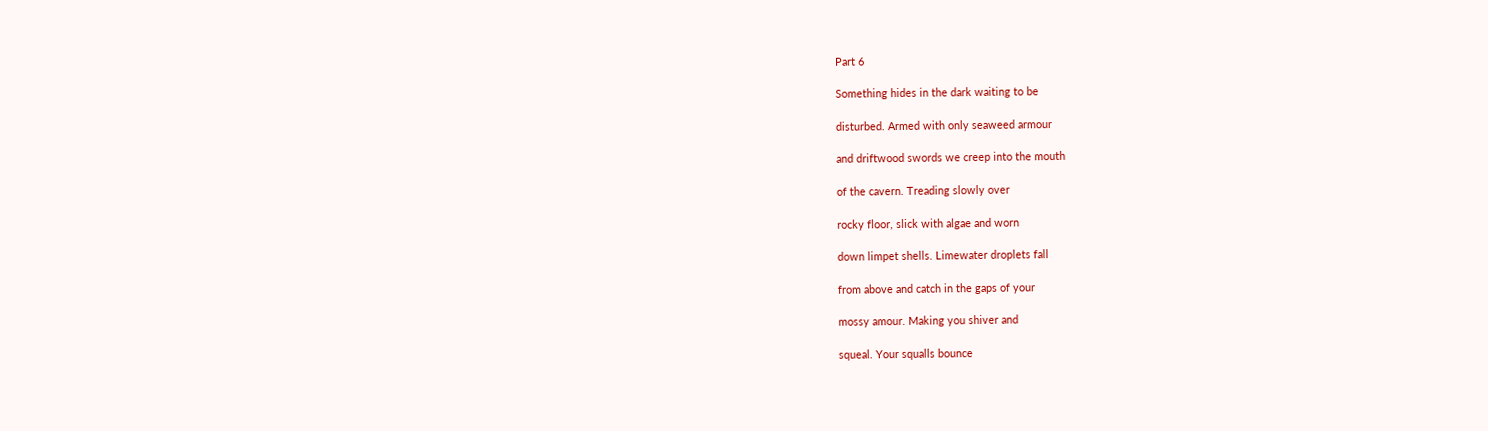Part 6

Something hides in the dark waiting to be

disturbed. Armed with only seaweed armour

and driftwood swords we creep into the mouth

of the cavern. Treading slowly over

rocky floor, slick with algae and worn

down limpet shells. Limewater droplets fall

from above and catch in the gaps of your

mossy amour. Making you shiver and

squeal. Your squalls bounce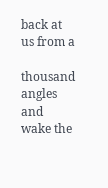back at us from a

thousand angles and wake the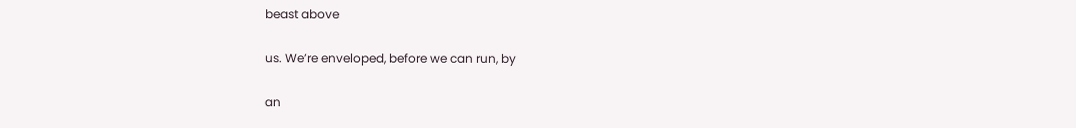beast above

us. We’re enveloped, before we can run, by

an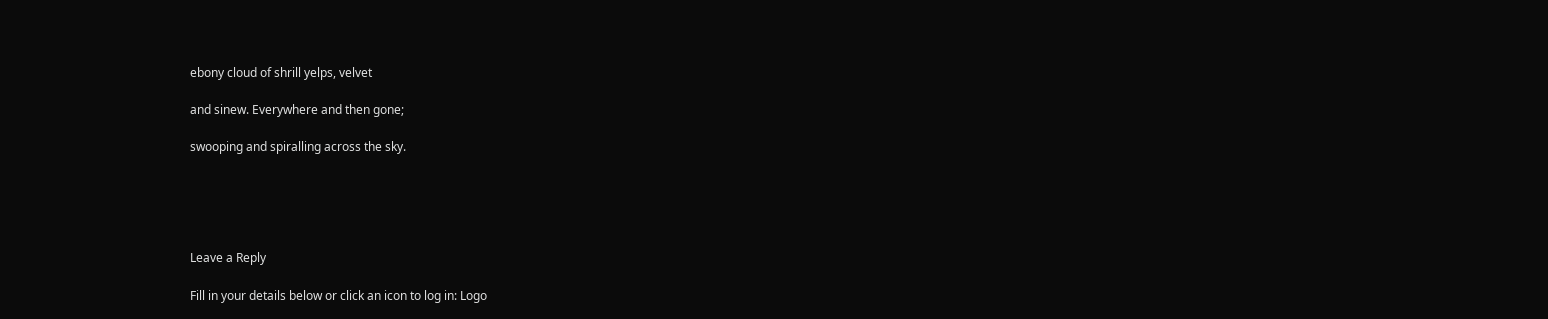ebony cloud of shrill yelps, velvet

and sinew. Everywhere and then gone;

swooping and spiralling across the sky.





Leave a Reply

Fill in your details below or click an icon to log in: Logo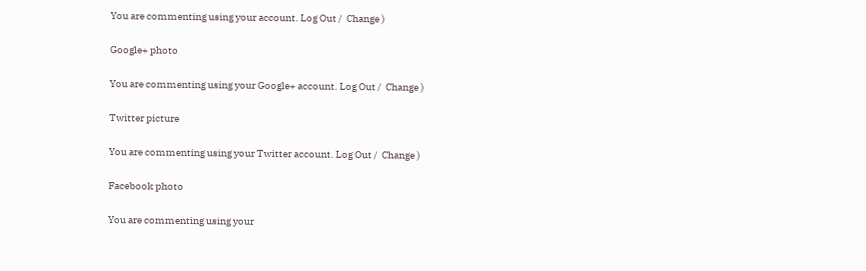You are commenting using your account. Log Out /  Change )

Google+ photo

You are commenting using your Google+ account. Log Out /  Change )

Twitter picture

You are commenting using your Twitter account. Log Out /  Change )

Facebook photo

You are commenting using your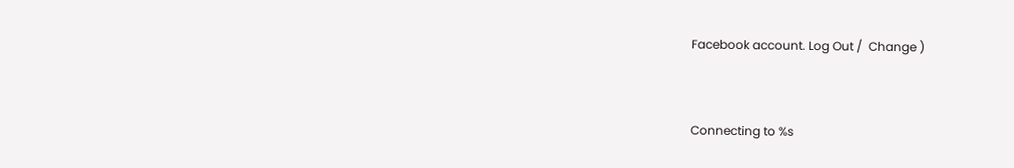Facebook account. Log Out /  Change )


Connecting to %s